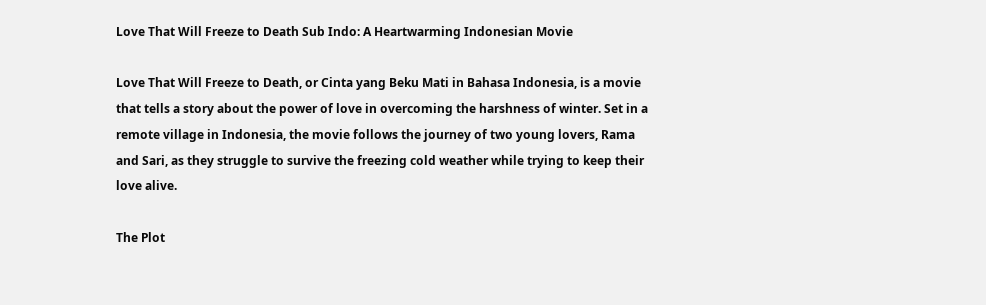Love That Will Freeze to Death Sub Indo: A Heartwarming Indonesian Movie

Love That Will Freeze to Death, or Cinta yang Beku Mati in Bahasa Indonesia, is a movie that tells a story about the power of love in overcoming the harshness of winter. Set in a remote village in Indonesia, the movie follows the journey of two young lovers, Rama and Sari, as they struggle to survive the freezing cold weather while trying to keep their love alive.

The Plot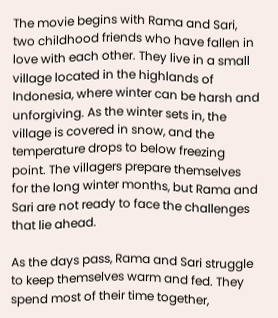The movie begins with Rama and Sari, two childhood friends who have fallen in love with each other. They live in a small village located in the highlands of Indonesia, where winter can be harsh and unforgiving. As the winter sets in, the village is covered in snow, and the temperature drops to below freezing point. The villagers prepare themselves for the long winter months, but Rama and Sari are not ready to face the challenges that lie ahead.

As the days pass, Rama and Sari struggle to keep themselves warm and fed. They spend most of their time together,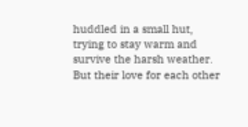huddled in a small hut, trying to stay warm and survive the harsh weather. But their love for each other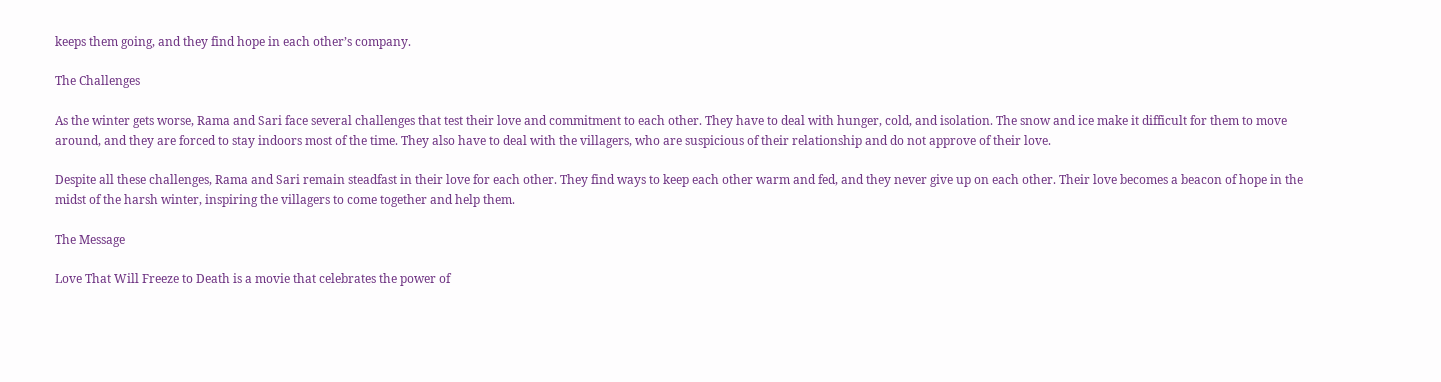keeps them going, and they find hope in each other’s company.

The Challenges

As the winter gets worse, Rama and Sari face several challenges that test their love and commitment to each other. They have to deal with hunger, cold, and isolation. The snow and ice make it difficult for them to move around, and they are forced to stay indoors most of the time. They also have to deal with the villagers, who are suspicious of their relationship and do not approve of their love.

Despite all these challenges, Rama and Sari remain steadfast in their love for each other. They find ways to keep each other warm and fed, and they never give up on each other. Their love becomes a beacon of hope in the midst of the harsh winter, inspiring the villagers to come together and help them.

The Message

Love That Will Freeze to Death is a movie that celebrates the power of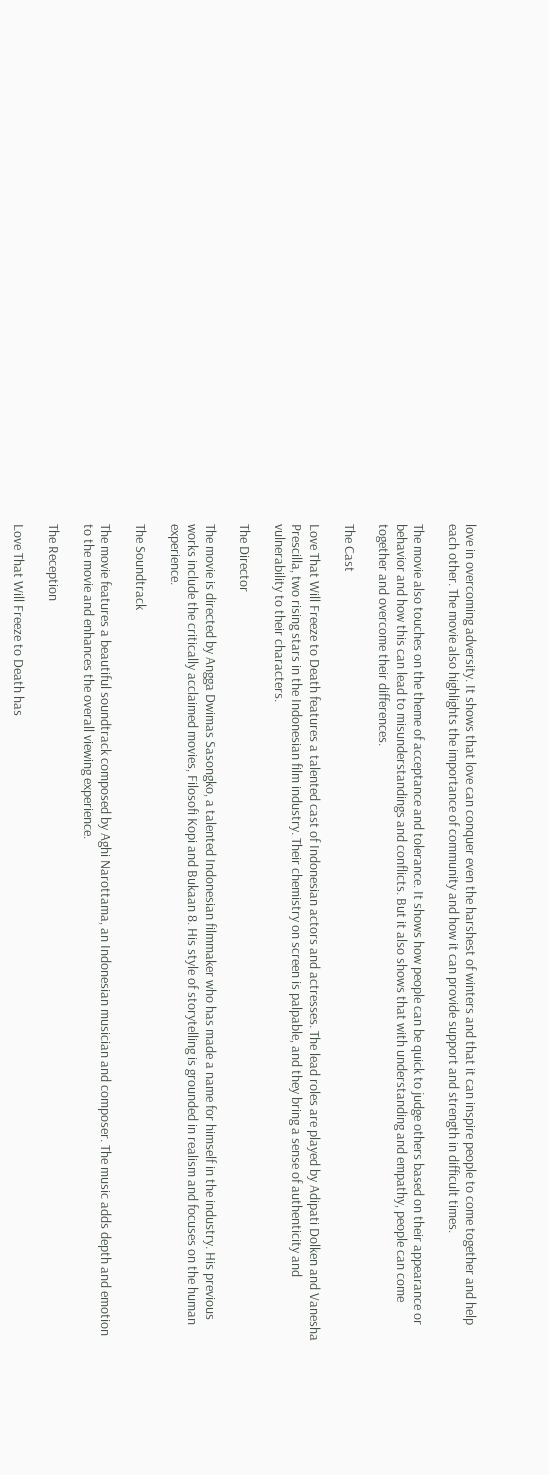love in overcoming adversity. It shows that love can conquer even the harshest of winters and that it can inspire people to come together and help each other. The movie also highlights the importance of community and how it can provide support and strength in difficult times.

The movie also touches on the theme of acceptance and tolerance. It shows how people can be quick to judge others based on their appearance or behavior and how this can lead to misunderstandings and conflicts. But it also shows that with understanding and empathy, people can come together and overcome their differences.

The Cast

Love That Will Freeze to Death features a talented cast of Indonesian actors and actresses. The lead roles are played by Adipati Dolken and Vanesha Prescilla, two rising stars in the Indonesian film industry. Their chemistry on screen is palpable, and they bring a sense of authenticity and vulnerability to their characters.

The Director

The movie is directed by Angga Dwimas Sasongko, a talented Indonesian filmmaker who has made a name for himself in the industry. His previous works include the critically acclaimed movies, Filosofi Kopi and Bukaan 8. His style of storytelling is grounded in realism and focuses on the human experience.

The Soundtrack

The movie features a beautiful soundtrack composed by Aghi Narottama, an Indonesian musician and composer. The music adds depth and emotion to the movie and enhances the overall viewing experience.

The Reception

Love That Will Freeze to Death has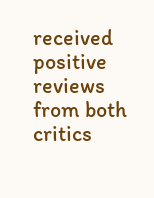received positive reviews from both critics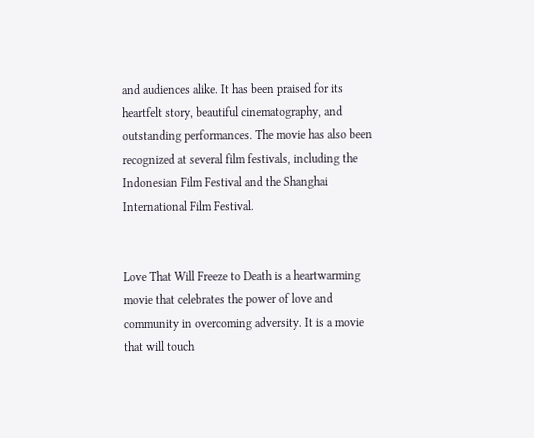and audiences alike. It has been praised for its heartfelt story, beautiful cinematography, and outstanding performances. The movie has also been recognized at several film festivals, including the Indonesian Film Festival and the Shanghai International Film Festival.


Love That Will Freeze to Death is a heartwarming movie that celebrates the power of love and community in overcoming adversity. It is a movie that will touch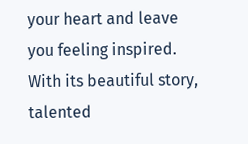your heart and leave you feeling inspired. With its beautiful story, talented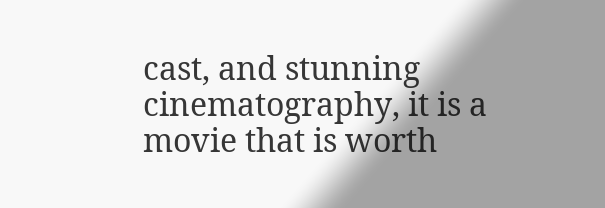cast, and stunning cinematography, it is a movie that is worth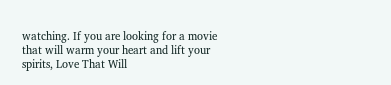watching. If you are looking for a movie that will warm your heart and lift your spirits, Love That Will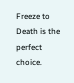Freeze to Death is the perfect choice.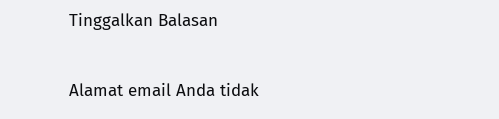Tinggalkan Balasan

Alamat email Anda tidak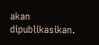akan dipublikasikan.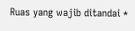Ruas yang wajib ditandai *